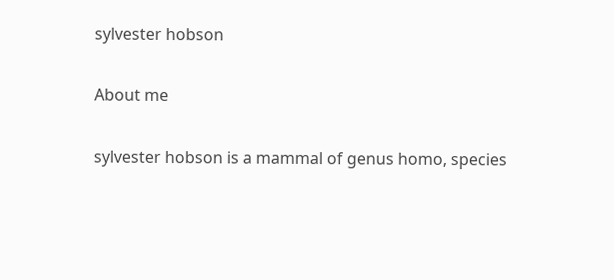sylvester hobson

About me

sylvester hobson is a mammal of genus homo, species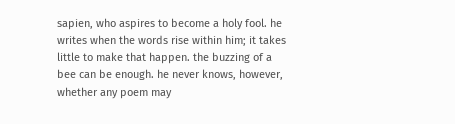sapien, who aspires to become a holy fool. he writes when the words rise within him; it takes little to make that happen. the buzzing of a bee can be enough. he never knows, however, whether any poem may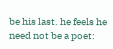be his last. he feels he need not be a poet: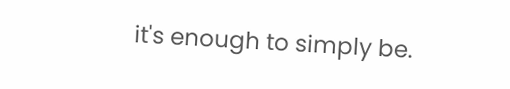it's enough to simply be.